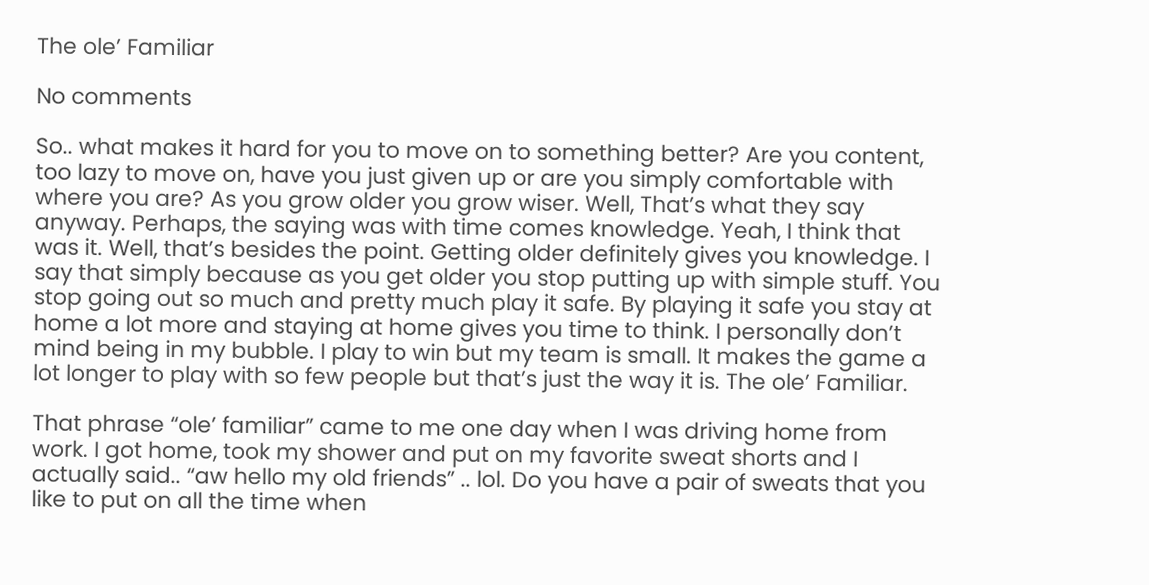The ole’ Familiar

No comments

So.. what makes it hard for you to move on to something better? Are you content, too lazy to move on, have you just given up or are you simply comfortable with where you are? As you grow older you grow wiser. Well, That’s what they say anyway. Perhaps, the saying was with time comes knowledge. Yeah, I think that was it. Well, that’s besides the point. Getting older definitely gives you knowledge. I say that simply because as you get older you stop putting up with simple stuff. You stop going out so much and pretty much play it safe. By playing it safe you stay at home a lot more and staying at home gives you time to think. I personally don’t mind being in my bubble. I play to win but my team is small. It makes the game a lot longer to play with so few people but that’s just the way it is. The ole’ Familiar.

That phrase “ole’ familiar” came to me one day when I was driving home from work. I got home, took my shower and put on my favorite sweat shorts and I actually said.. “aw hello my old friends” .. lol. Do you have a pair of sweats that you like to put on all the time when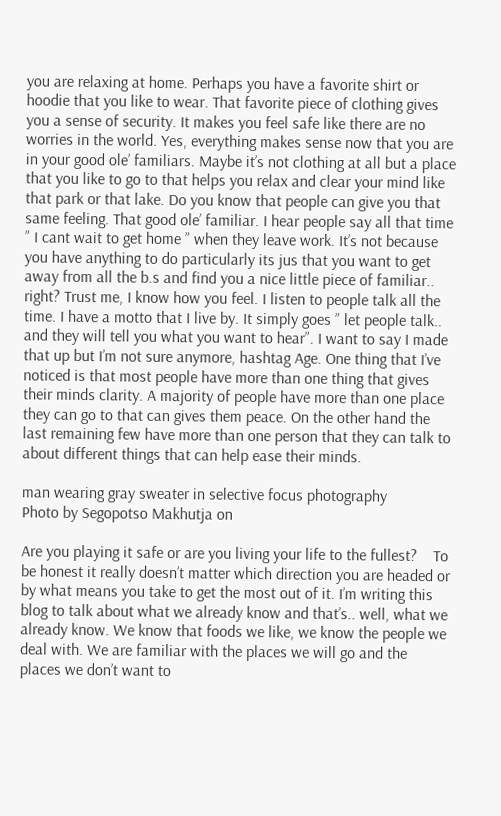you are relaxing at home. Perhaps you have a favorite shirt or hoodie that you like to wear. That favorite piece of clothing gives you a sense of security. It makes you feel safe like there are no worries in the world. Yes, everything makes sense now that you are in your good ole’ familiars. Maybe it’s not clothing at all but a place that you like to go to that helps you relax and clear your mind like that park or that lake. Do you know that people can give you that same feeling. That good ole’ familiar. I hear people say all that time ” I cant wait to get home ” when they leave work. It’s not because you have anything to do particularly its jus that you want to get away from all the b.s and find you a nice little piece of familiar.. right? Trust me, I know how you feel. I listen to people talk all the time. I have a motto that I live by. It simply goes ” let people talk.. and they will tell you what you want to hear”. I want to say I made that up but I’m not sure anymore, hashtag Age. One thing that I’ve noticed is that most people have more than one thing that gives their minds clarity. A majority of people have more than one place they can go to that can gives them peace. On the other hand the last remaining few have more than one person that they can talk to about different things that can help ease their minds.

man wearing gray sweater in selective focus photography
Photo by Segopotso Makhutja on

Are you playing it safe or are you living your life to the fullest?    To be honest it really doesn’t matter which direction you are headed or by what means you take to get the most out of it. I’m writing this blog to talk about what we already know and that’s.. well, what we already know. We know that foods we like, we know the people we deal with. We are familiar with the places we will go and the places we don’t want to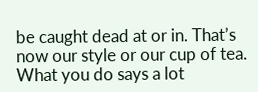be caught dead at or in. That’s now our style or our cup of tea. What you do says a lot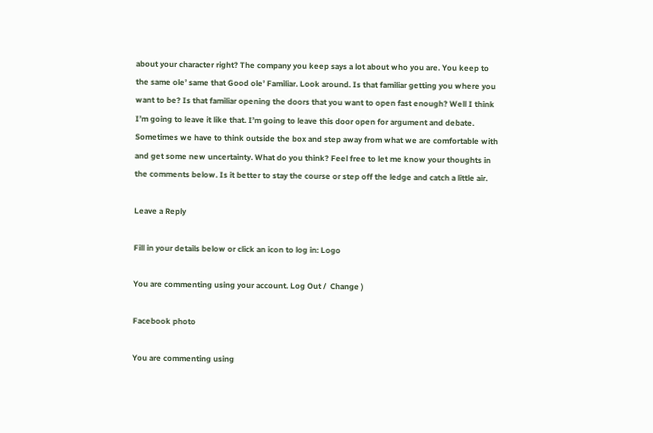about your character right? The company you keep says a lot about who you are. You keep to the same ole’ same that Good ole’ Familiar. Look around. Is that familiar getting you where you want to be? Is that familiar opening the doors that you want to open fast enough? Well I think I’m going to leave it like that. I’m going to leave this door open for argument and debate. Sometimes we have to think outside the box and step away from what we are comfortable with and get some new uncertainty. What do you think? Feel free to let me know your thoughts in the comments below. Is it better to stay the course or step off the ledge and catch a little air.

Leave a Reply

Fill in your details below or click an icon to log in: Logo

You are commenting using your account. Log Out /  Change )

Facebook photo

You are commenting using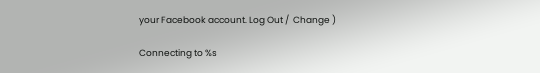your Facebook account. Log Out /  Change )

Connecting to %s